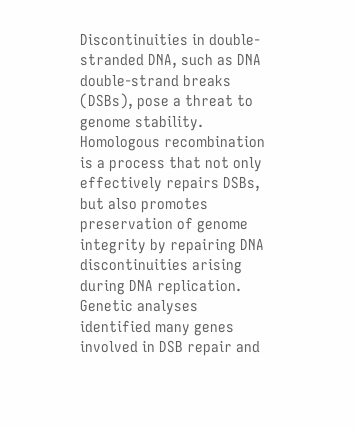Discontinuities in double-stranded DNA, such as DNA double-strand breaks (DSBs), pose a threat to genome stability. Homologous recombination is a process that not only effectively repairs DSBs, but also promotes preservation of genome integrity by repairing DNA discontinuities arising during DNA replication. Genetic analyses identified many genes involved in DSB repair and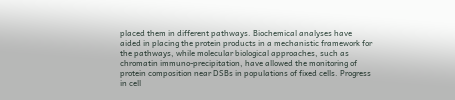placed them in different pathways. Biochemical analyses have aided in placing the protein products in a mechanistic framework for the pathways, while molecular biological approaches, such as chromatin immuno-precipitation, have allowed the monitoring of protein composition near DSBs in populations of fixed cells. Progress in cell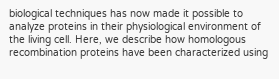biological techniques has now made it possible to analyze proteins in their physiological environment of the living cell. Here, we describe how homologous recombination proteins have been characterized using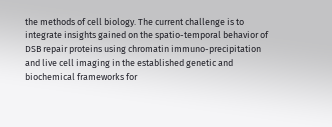the methods of cell biology. The current challenge is to integrate insights gained on the spatio-temporal behavior of DSB repair proteins using chromatin immuno-precipitation and live cell imaging in the established genetic and biochemical frameworks for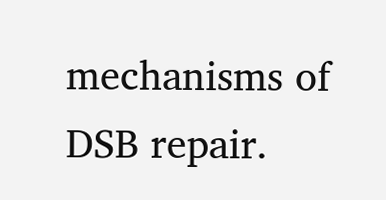mechanisms of DSB repair.